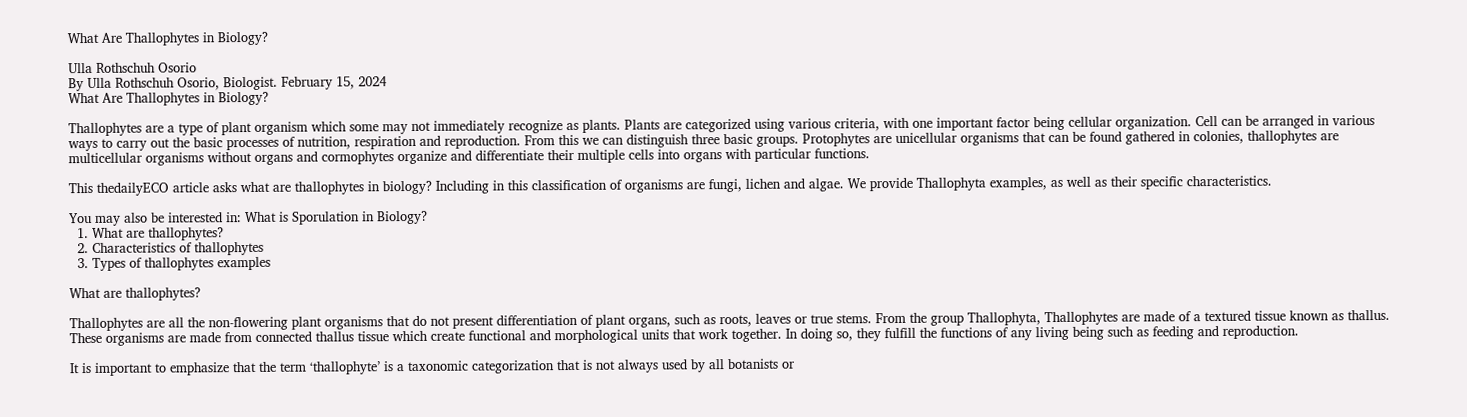What Are Thallophytes in Biology?

Ulla Rothschuh Osorio
By Ulla Rothschuh Osorio, Biologist. February 15, 2024
What Are Thallophytes in Biology?

Thallophytes are a type of plant organism which some may not immediately recognize as plants. Plants are categorized using various criteria, with one important factor being cellular organization. Cell can be arranged in various ways to carry out the basic processes of nutrition, respiration and reproduction. From this we can distinguish three basic groups. Protophytes are unicellular organisms that can be found gathered in colonies, thallophytes are multicellular organisms without organs and cormophytes organize and differentiate their multiple cells into organs with particular functions.

This thedailyECO article asks what are thallophytes in biology? Including in this classification of organisms are fungi, lichen and algae. We provide Thallophyta examples, as well as their specific characteristics.

You may also be interested in: What is Sporulation in Biology?
  1. What are thallophytes?
  2. Characteristics of thallophytes
  3. Types of thallophytes examples

What are thallophytes?

Thallophytes are all the non-flowering plant organisms that do not present differentiation of plant organs, such as roots, leaves or true stems. From the group Thallophyta, Thallophytes are made of a textured tissue known as thallus. These organisms are made from connected thallus tissue which create functional and morphological units that work together. In doing so, they fulfill the functions of any living being such as feeding and reproduction.

It is important to emphasize that the term ‘thallophyte’ is a taxonomic categorization that is not always used by all botanists or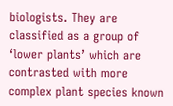biologists. They are classified as a group of ‘lower plants’ which are contrasted with more complex plant species known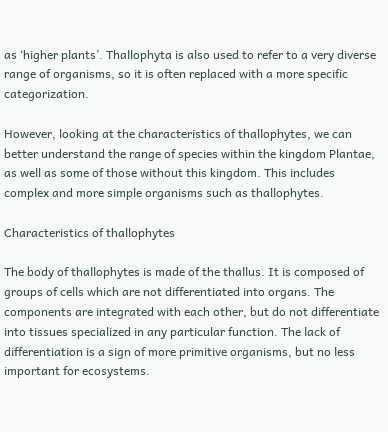as ‘higher plants’. Thallophyta is also used to refer to a very diverse range of organisms, so it is often replaced with a more specific categorization.

However, looking at the characteristics of thallophytes, we can better understand the range of species within the kingdom Plantae, as well as some of those without this kingdom. This includes complex and more simple organisms such as thallophytes.

Characteristics of thallophytes

The body of thallophytes is made of the thallus. It is composed of groups of cells which are not differentiated into organs. The components are integrated with each other, but do not differentiate into tissues specialized in any particular function. The lack of differentiation is a sign of more primitive organisms, but no less important for ecosystems.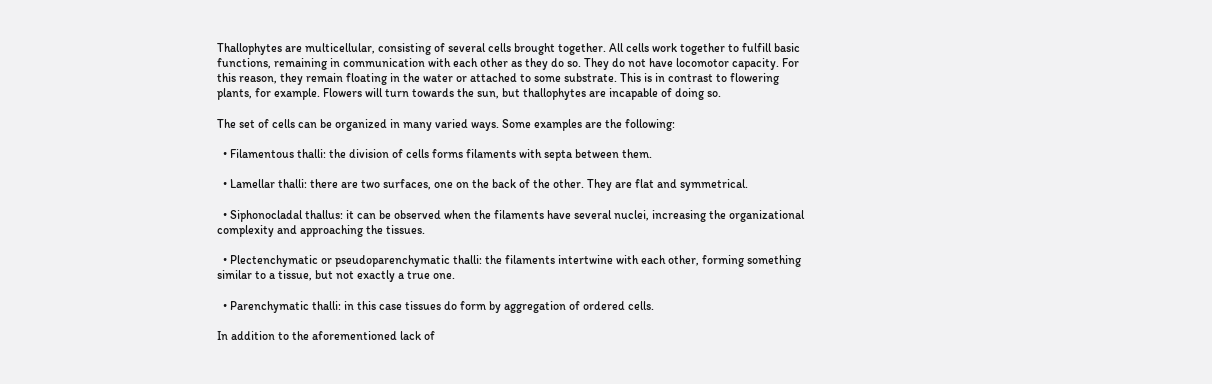Thallophytes are multicellular, consisting of several cells brought together. All cells work together to fulfill basic functions, remaining in communication with each other as they do so. They do not have locomotor capacity. For this reason, they remain floating in the water or attached to some substrate. This is in contrast to flowering plants, for example. Flowers will turn towards the sun, but thallophytes are incapable of doing so.

The set of cells can be organized in many varied ways. Some examples are the following:

  • Filamentous thalli: the division of cells forms filaments with septa between them.

  • Lamellar thalli: there are two surfaces, one on the back of the other. They are flat and symmetrical.

  • Siphonocladal thallus: it can be observed when the filaments have several nuclei, increasing the organizational complexity and approaching the tissues.

  • Plectenchymatic or pseudoparenchymatic thalli: the filaments intertwine with each other, forming something similar to a tissue, but not exactly a true one.

  • Parenchymatic thalli: in this case tissues do form by aggregation of ordered cells.

In addition to the aforementioned lack of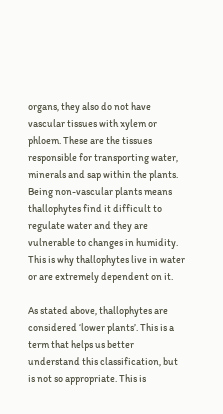organs, they also do not have vascular tissues with xylem or phloem. These are the tissues responsible for transporting water, minerals and sap within the plants. Being non-vascular plants means thallophytes find it difficult to regulate water and they are vulnerable to changes in humidity. This is why thallophytes live in water or are extremely dependent on it.

As stated above, thallophytes are considered ‘lower plants’. This is a term that helps us better understand this classification, but is not so appropriate. This is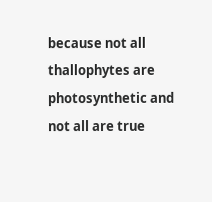because not all thallophytes are photosynthetic and not all are true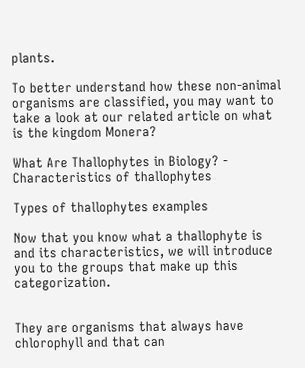plants.

To better understand how these non-animal organisms are classified, you may want to take a look at our related article on what is the kingdom Monera?

What Are Thallophytes in Biology? - Characteristics of thallophytes

Types of thallophytes examples

Now that you know what a thallophyte is and its characteristics, we will introduce you to the groups that make up this categorization.


They are organisms that always have chlorophyll and that can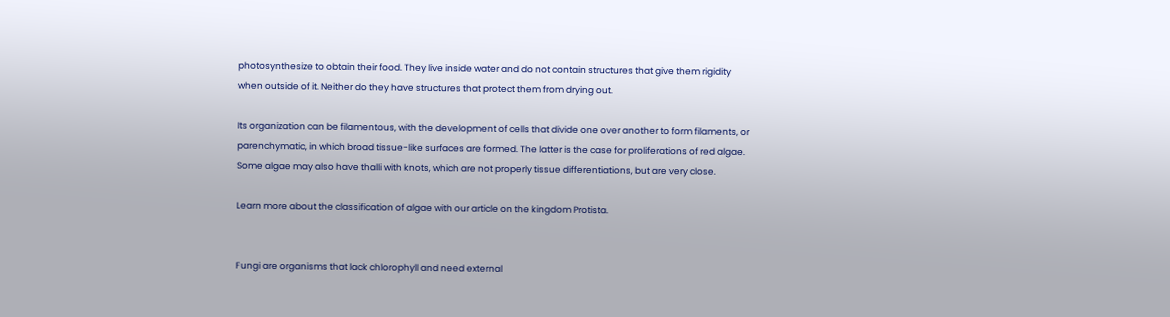photosynthesize to obtain their food. They live inside water and do not contain structures that give them rigidity when outside of it. Neither do they have structures that protect them from drying out.

Its organization can be filamentous, with the development of cells that divide one over another to form filaments, or parenchymatic, in which broad tissue-like surfaces are formed. The latter is the case for proliferations of red algae. Some algae may also have thalli with knots, which are not properly tissue differentiations, but are very close.

Learn more about the classification of algae with our article on the kingdom Protista.


Fungi are organisms that lack chlorophyll and need external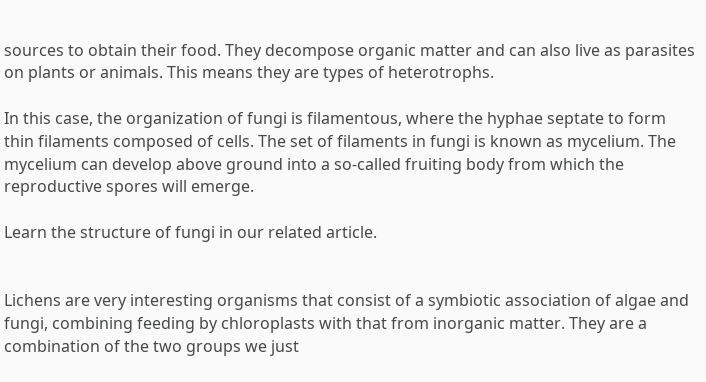sources to obtain their food. They decompose organic matter and can also live as parasites on plants or animals. This means they are types of heterotrophs.

In this case, the organization of fungi is filamentous, where the hyphae septate to form thin filaments composed of cells. The set of filaments in fungi is known as mycelium. The mycelium can develop above ground into a so-called fruiting body from which the reproductive spores will emerge.

Learn the structure of fungi in our related article.


Lichens are very interesting organisms that consist of a symbiotic association of algae and fungi, combining feeding by chloroplasts with that from inorganic matter. They are a combination of the two groups we just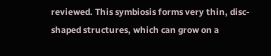reviewed. This symbiosis forms very thin, disc-shaped structures, which can grow on a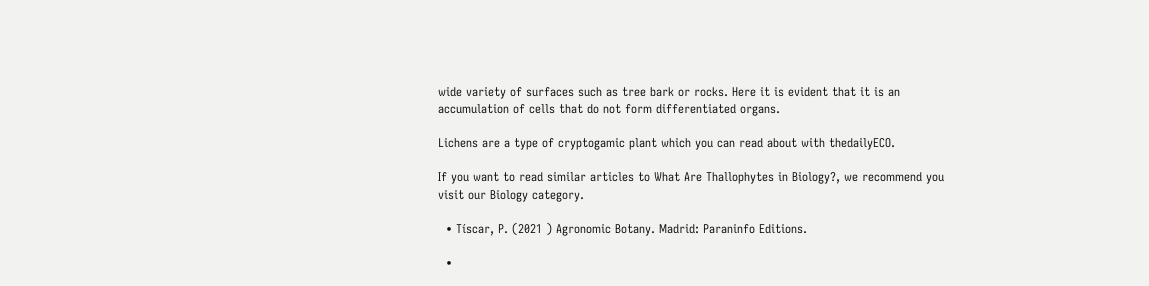wide variety of surfaces such as tree bark or rocks. Here it is evident that it is an accumulation of cells that do not form differentiated organs.

Lichens are a type of cryptogamic plant which you can read about with thedailyECO.

If you want to read similar articles to What Are Thallophytes in Biology?, we recommend you visit our Biology category.

  • Tíscar, P. (2021 ) Agronomic Botany. Madrid: Paraninfo Editions.

  •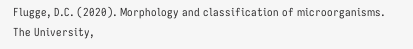Flugge, D.C. (2020). Morphology and classification of microorganisms. The University,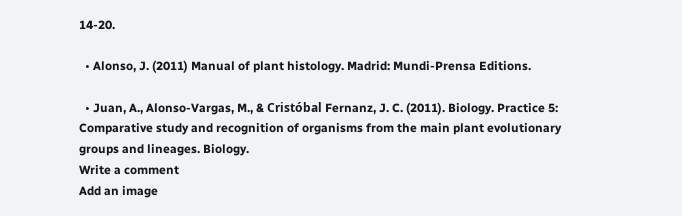14-20.

  • Alonso, J. (2011) Manual of plant histology. Madrid: Mundi-Prensa Editions.

  • Juan, A., Alonso-Vargas, M., & Cristóbal Fernanz, J. C. (2011). Biology. Practice 5: Comparative study and recognition of organisms from the main plant evolutionary groups and lineages. Biology.
Write a comment
Add an image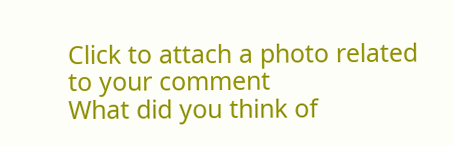Click to attach a photo related to your comment
What did you think of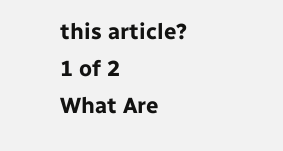this article?
1 of 2
What Are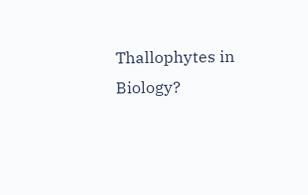Thallophytes in Biology?